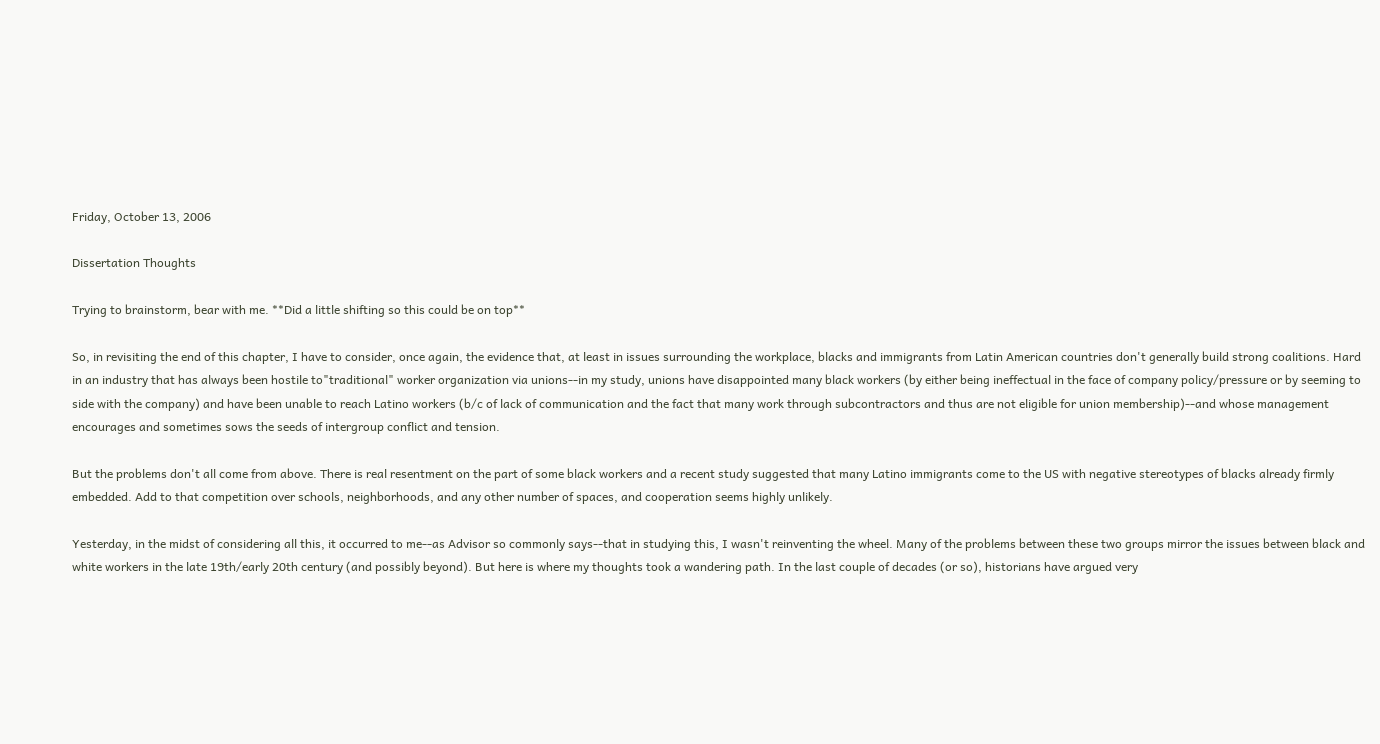Friday, October 13, 2006

Dissertation Thoughts

Trying to brainstorm, bear with me. **Did a little shifting so this could be on top**

So, in revisiting the end of this chapter, I have to consider, once again, the evidence that, at least in issues surrounding the workplace, blacks and immigrants from Latin American countries don't generally build strong coalitions. Hard in an industry that has always been hostile to"traditional" worker organization via unions--in my study, unions have disappointed many black workers (by either being ineffectual in the face of company policy/pressure or by seeming to side with the company) and have been unable to reach Latino workers (b/c of lack of communication and the fact that many work through subcontractors and thus are not eligible for union membership)--and whose management encourages and sometimes sows the seeds of intergroup conflict and tension.

But the problems don't all come from above. There is real resentment on the part of some black workers and a recent study suggested that many Latino immigrants come to the US with negative stereotypes of blacks already firmly embedded. Add to that competition over schools, neighborhoods, and any other number of spaces, and cooperation seems highly unlikely.

Yesterday, in the midst of considering all this, it occurred to me--as Advisor so commonly says--that in studying this, I wasn't reinventing the wheel. Many of the problems between these two groups mirror the issues between black and white workers in the late 19th/early 20th century (and possibly beyond). But here is where my thoughts took a wandering path. In the last couple of decades (or so), historians have argued very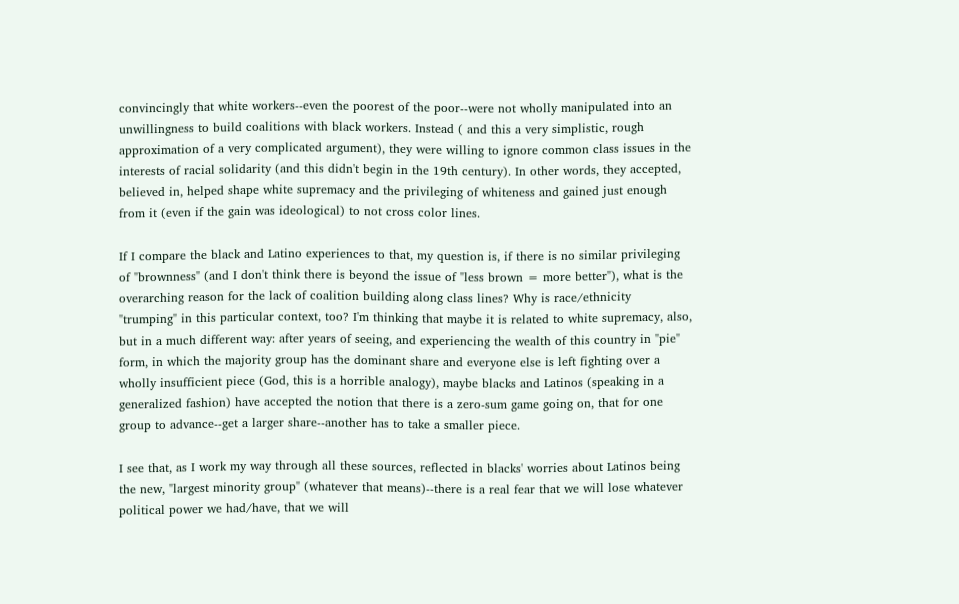convincingly that white workers--even the poorest of the poor--were not wholly manipulated into an unwillingness to build coalitions with black workers. Instead ( and this a very simplistic, rough approximation of a very complicated argument), they were willing to ignore common class issues in the interests of racial solidarity (and this didn't begin in the 19th century). In other words, they accepted, believed in, helped shape white supremacy and the privileging of whiteness and gained just enough from it (even if the gain was ideological) to not cross color lines.

If I compare the black and Latino experiences to that, my question is, if there is no similar privileging of "brownness" (and I don't think there is beyond the issue of "less brown = more better"), what is the overarching reason for the lack of coalition building along class lines? Why is race/ethnicity "trumping" in this particular context, too? I'm thinking that maybe it is related to white supremacy, also, but in a much different way: after years of seeing, and experiencing the wealth of this country in "pie" form, in which the majority group has the dominant share and everyone else is left fighting over a wholly insufficient piece (God, this is a horrible analogy), maybe blacks and Latinos (speaking in a generalized fashion) have accepted the notion that there is a zero-sum game going on, that for one group to advance--get a larger share--another has to take a smaller piece.

I see that, as I work my way through all these sources, reflected in blacks' worries about Latinos being the new, "largest minority group" (whatever that means)--there is a real fear that we will lose whatever political power we had/have, that we will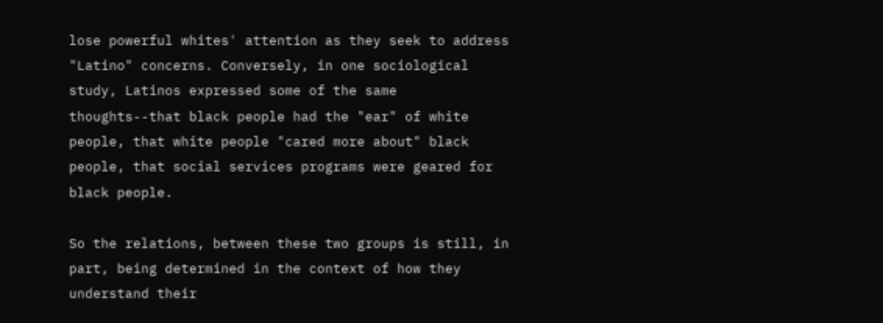lose powerful whites' attention as they seek to address "Latino" concerns. Conversely, in one sociological study, Latinos expressed some of the same thoughts--that black people had the "ear" of white people, that white people "cared more about" black people, that social services programs were geared for black people.

So the relations, between these two groups is still, in part, being determined in the context of how they understand their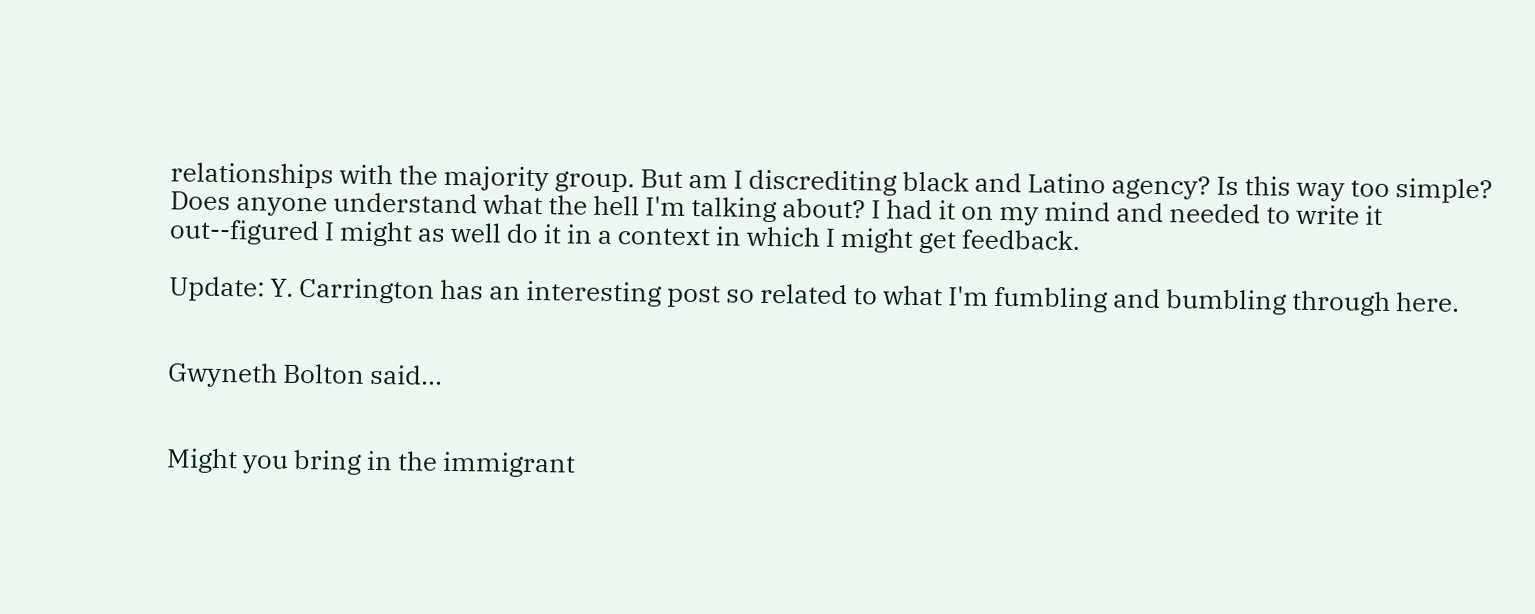relationships with the majority group. But am I discrediting black and Latino agency? Is this way too simple? Does anyone understand what the hell I'm talking about? I had it on my mind and needed to write it out--figured I might as well do it in a context in which I might get feedback.

Update: Y. Carrington has an interesting post so related to what I'm fumbling and bumbling through here.


Gwyneth Bolton said...


Might you bring in the immigrant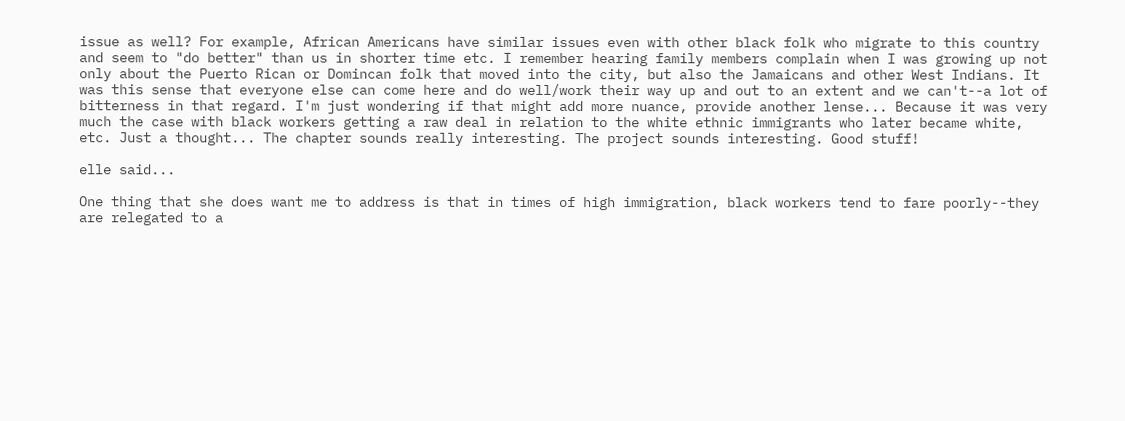issue as well? For example, African Americans have similar issues even with other black folk who migrate to this country and seem to "do better" than us in shorter time etc. I remember hearing family members complain when I was growing up not only about the Puerto Rican or Domincan folk that moved into the city, but also the Jamaicans and other West Indians. It was this sense that everyone else can come here and do well/work their way up and out to an extent and we can't--a lot of bitterness in that regard. I'm just wondering if that might add more nuance, provide another lense... Because it was very much the case with black workers getting a raw deal in relation to the white ethnic immigrants who later became white, etc. Just a thought... The chapter sounds really interesting. The project sounds interesting. Good stuff!

elle said...

One thing that she does want me to address is that in times of high immigration, black workers tend to fare poorly--they are relegated to a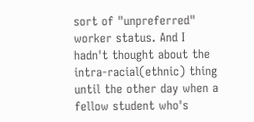sort of "unpreferred" worker status. And I hadn't thought about the intra-racial(ethnic) thing until the other day when a fellow student who's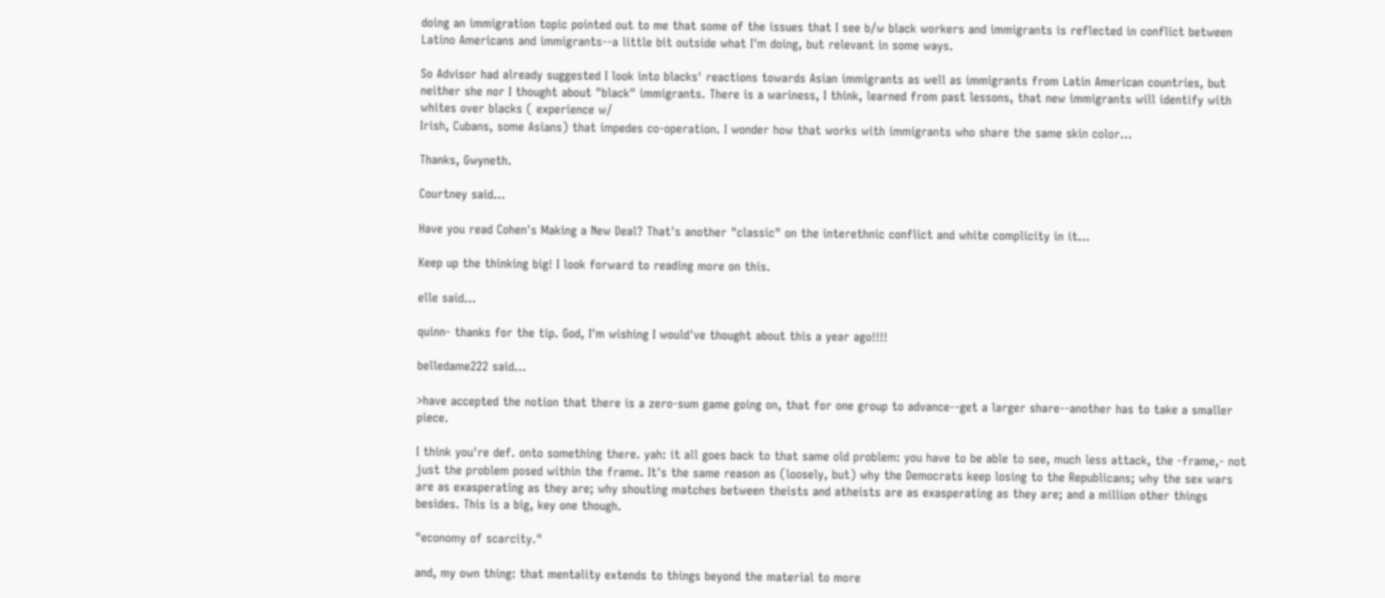doing an immigration topic pointed out to me that some of the issues that I see b/w black workers and immigrants is reflected in conflict between Latino Americans and immigrants--a little bit outside what I'm doing, but relevant in some ways.

So Advisor had already suggested I look into blacks' reactions towards Asian immigrants as well as immigrants from Latin American countries, but neither she nor I thought about "black" immigrants. There is a wariness, I think, learned from past lessons, that new immigrants will identify with whites over blacks ( experience w/
Irish, Cubans, some Asians) that impedes co-operation. I wonder how that works with immigrants who share the same skin color...

Thanks, Gwyneth.

Courtney said...

Have you read Cohen's Making a New Deal? That's another "classic" on the interethnic conflict and white complicity in it...

Keep up the thinking big! I look forward to reading more on this.

elle said...

quinn- thanks for the tip. God, I'm wishing I would've thought about this a year ago!!!!

belledame222 said...

>have accepted the notion that there is a zero-sum game going on, that for one group to advance--get a larger share--another has to take a smaller piece.

I think you're def. onto something there. yah: it all goes back to that same old problem: you have to be able to see, much less attack, the -frame,- not just the problem posed within the frame. It's the same reason as (loosely, but) why the Democrats keep losing to the Republicans; why the sex wars are as exasperating as they are; why shouting matches between theists and atheists are as exasperating as they are; and a million other things besides. This is a big, key one though.

"economy of scarcity."

and, my own thing: that mentality extends to things beyond the material to more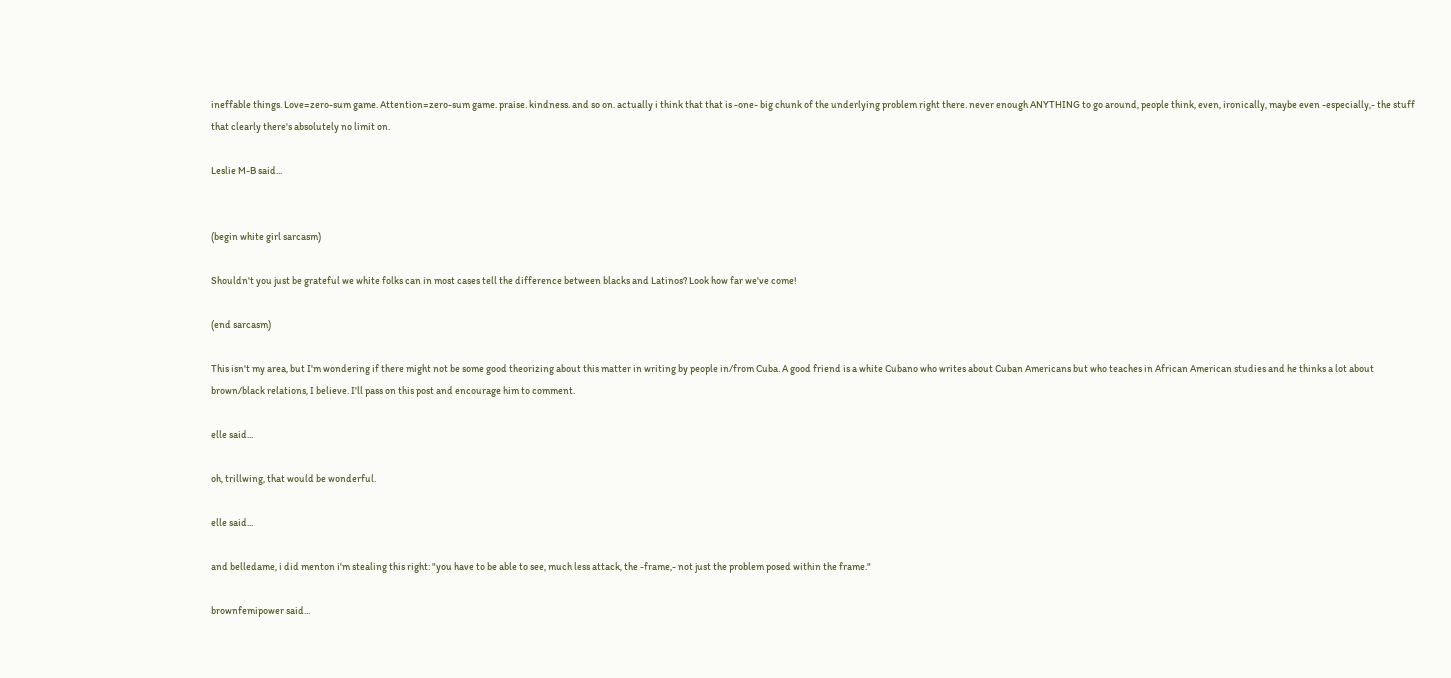ineffable things. Love=zero-sum game. Attention=zero-sum game. praise. kindness. and so on. actually i think that that is -one- big chunk of the underlying problem right there. never enough ANYTHING to go around, people think, even, ironically, maybe even -especially,- the stuff that clearly there's absolutely no limit on.

Leslie M-B said...


(begin white girl sarcasm)

Shouldn't you just be grateful we white folks can in most cases tell the difference between blacks and Latinos? Look how far we've come!

(end sarcasm)

This isn't my area, but I'm wondering if there might not be some good theorizing about this matter in writing by people in/from Cuba. A good friend is a white Cubano who writes about Cuban Americans but who teaches in African American studies and he thinks a lot about brown/black relations, I believe. I'll pass on this post and encourage him to comment.

elle said...

oh, trillwing, that would be wonderful.

elle said...

and belledame, i did menton i'm stealing this right: "you have to be able to see, much less attack, the -frame,- not just the problem posed within the frame."

brownfemipower said...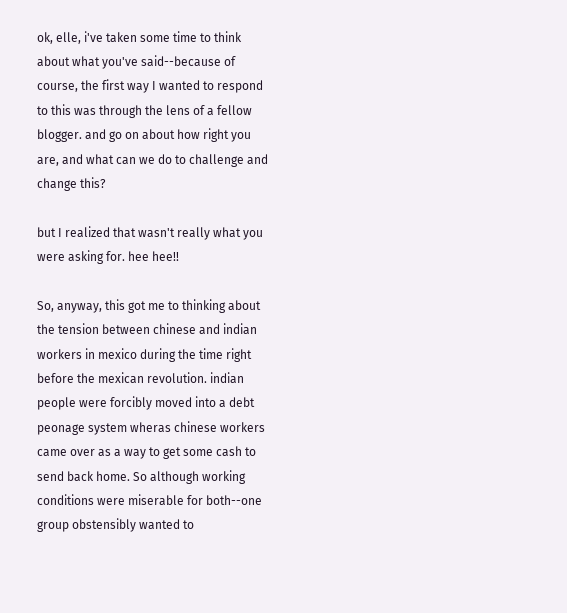ok, elle, i've taken some time to think about what you've said--because of course, the first way I wanted to respond to this was through the lens of a fellow blogger. and go on about how right you are, and what can we do to challenge and change this?

but I realized that wasn't really what you were asking for. hee hee!!

So, anyway, this got me to thinking about the tension between chinese and indian workers in mexico during the time right before the mexican revolution. indian people were forcibly moved into a debt peonage system wheras chinese workers came over as a way to get some cash to send back home. So although working conditions were miserable for both--one group obstensibly wanted to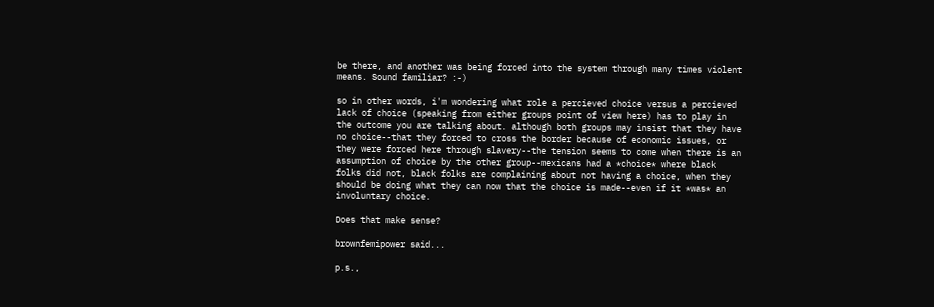be there, and another was being forced into the system through many times violent means. Sound familiar? :-)

so in other words, i'm wondering what role a percieved choice versus a percieved lack of choice (speaking from either groups point of view here) has to play in the outcome you are talking about. although both groups may insist that they have no choice--that they forced to cross the border because of economic issues, or they were forced here through slavery--the tension seems to come when there is an assumption of choice by the other group--mexicans had a *choice* where black folks did not, black folks are complaining about not having a choice, when they should be doing what they can now that the choice is made--even if it *was* an involuntary choice.

Does that make sense?

brownfemipower said...

p.s.,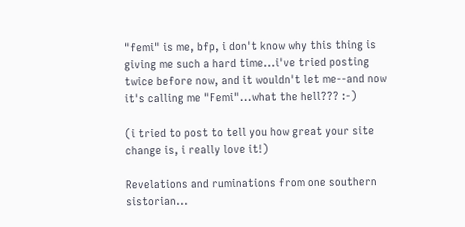"femi" is me, bfp, i don't know why this thing is giving me such a hard time...i've tried posting twice before now, and it wouldn't let me--and now it's calling me "Femi"...what the hell??? :-)

(i tried to post to tell you how great your site change is, i really love it!)

Revelations and ruminations from one southern sistorian...